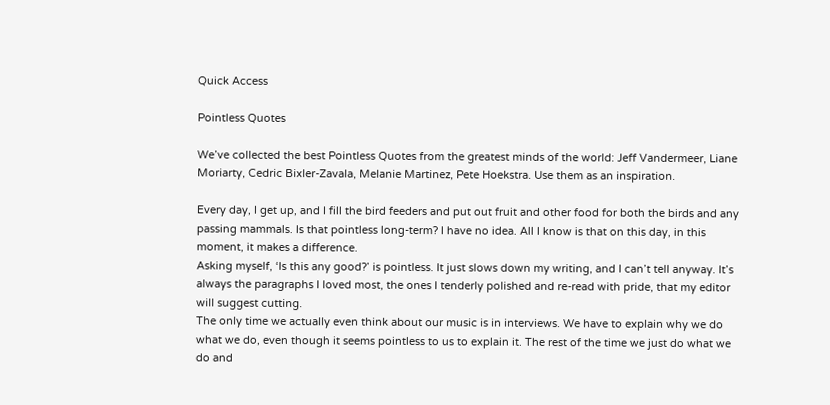Quick Access

Pointless Quotes

We’ve collected the best Pointless Quotes from the greatest minds of the world: Jeff Vandermeer, Liane Moriarty, Cedric Bixler-Zavala, Melanie Martinez, Pete Hoekstra. Use them as an inspiration.

Every day, I get up, and I fill the bird feeders and put out fruit and other food for both the birds and any passing mammals. Is that pointless long-term? I have no idea. All I know is that on this day, in this moment, it makes a difference.
Asking myself, ‘Is this any good?’ is pointless. It just slows down my writing, and I can’t tell anyway. It’s always the paragraphs I loved most, the ones I tenderly polished and re-read with pride, that my editor will suggest cutting.
The only time we actually even think about our music is in interviews. We have to explain why we do what we do, even though it seems pointless to us to explain it. The rest of the time we just do what we do and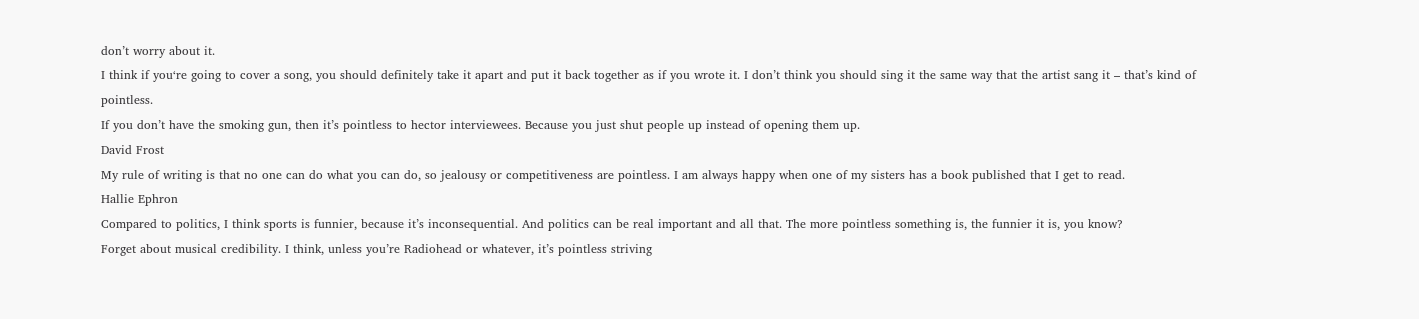don’t worry about it.
I think if you‘re going to cover a song, you should definitely take it apart and put it back together as if you wrote it. I don’t think you should sing it the same way that the artist sang it – that’s kind of pointless.
If you don’t have the smoking gun, then it’s pointless to hector interviewees. Because you just shut people up instead of opening them up.
David Frost
My rule of writing is that no one can do what you can do, so jealousy or competitiveness are pointless. I am always happy when one of my sisters has a book published that I get to read.
Hallie Ephron
Compared to politics, I think sports is funnier, because it’s inconsequential. And politics can be real important and all that. The more pointless something is, the funnier it is, you know?
Forget about musical credibility. I think, unless you’re Radiohead or whatever, it’s pointless striving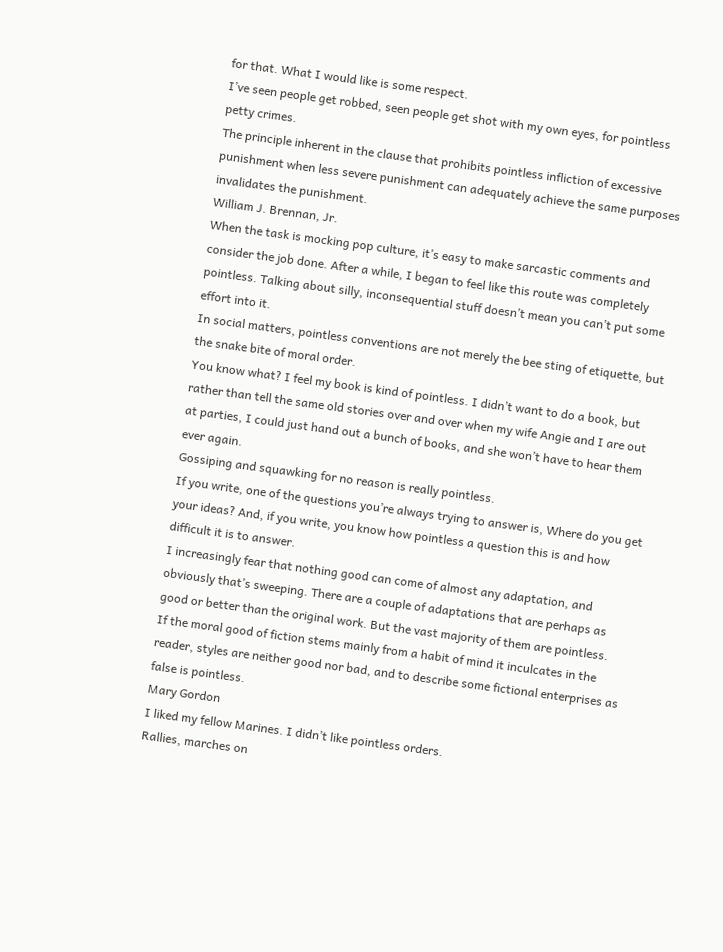for that. What I would like is some respect.
I’ve seen people get robbed, seen people get shot with my own eyes, for pointless petty crimes.
The principle inherent in the clause that prohibits pointless infliction of excessive punishment when less severe punishment can adequately achieve the same purposes invalidates the punishment.
William J. Brennan, Jr.
When the task is mocking pop culture, it’s easy to make sarcastic comments and consider the job done. After a while, I began to feel like this route was completely pointless. Talking about silly, inconsequential stuff doesn’t mean you can’t put some effort into it.
In social matters, pointless conventions are not merely the bee sting of etiquette, but the snake bite of moral order.
You know what? I feel my book is kind of pointless. I didn’t want to do a book, but rather than tell the same old stories over and over when my wife Angie and I are out at parties, I could just hand out a bunch of books, and she won’t have to hear them ever again.
Gossiping and squawking for no reason is really pointless.
If you write, one of the questions you’re always trying to answer is, Where do you get your ideas? And, if you write, you know how pointless a question this is and how difficult it is to answer.
I increasingly fear that nothing good can come of almost any adaptation, and obviously that’s sweeping. There are a couple of adaptations that are perhaps as good or better than the original work. But the vast majority of them are pointless.
If the moral good of fiction stems mainly from a habit of mind it inculcates in the reader, styles are neither good nor bad, and to describe some fictional enterprises as false is pointless.
Mary Gordon
I liked my fellow Marines. I didn’t like pointless orders.
Rallies, marches on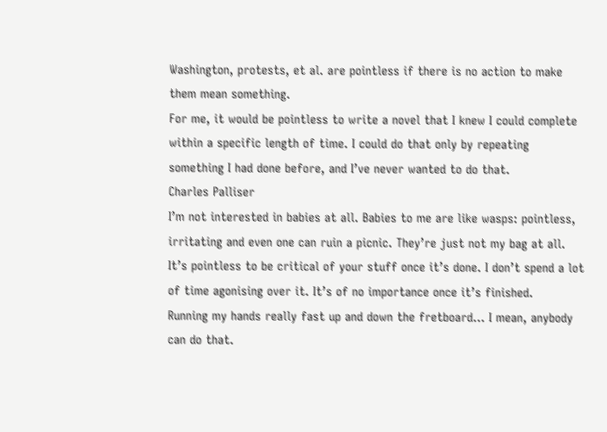Washington, protests, et al. are pointless if there is no action to make them mean something.
For me, it would be pointless to write a novel that I knew I could complete within a specific length of time. I could do that only by repeating something I had done before, and I’ve never wanted to do that.
Charles Palliser
I’m not interested in babies at all. Babies to me are like wasps: pointless, irritating and even one can ruin a picnic. They’re just not my bag at all.
It’s pointless to be critical of your stuff once it’s done. I don’t spend a lot of time agonising over it. It’s of no importance once it’s finished.
Running my hands really fast up and down the fretboard… I mean, anybody can do that.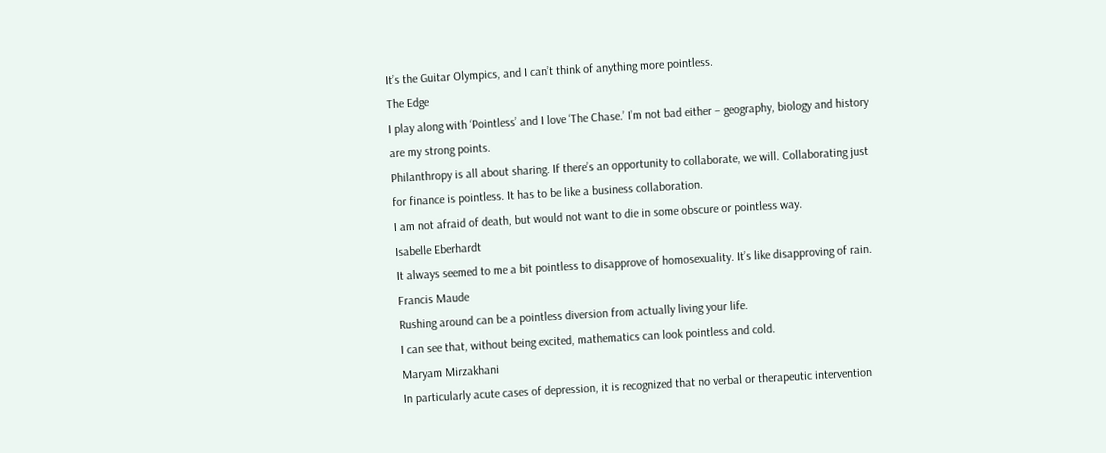It’s the Guitar Olympics, and I can’t think of anything more pointless.
The Edge
I play along with ‘Pointless’ and I love ‘The Chase.’ I’m not bad either – geography, biology and history are my strong points.
Philanthropy is all about sharing. If there’s an opportunity to collaborate, we will. Collaborating just for finance is pointless. It has to be like a business collaboration.
I am not afraid of death, but would not want to die in some obscure or pointless way.
Isabelle Eberhardt
It always seemed to me a bit pointless to disapprove of homosexuality. It’s like disapproving of rain.
Francis Maude
Rushing around can be a pointless diversion from actually living your life.
I can see that, without being excited, mathematics can look pointless and cold.
Maryam Mirzakhani
In particularly acute cases of depression, it is recognized that no verbal or therapeutic intervention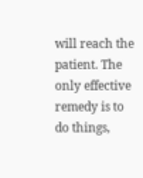will reach the patient. The only effective remedy is to do things,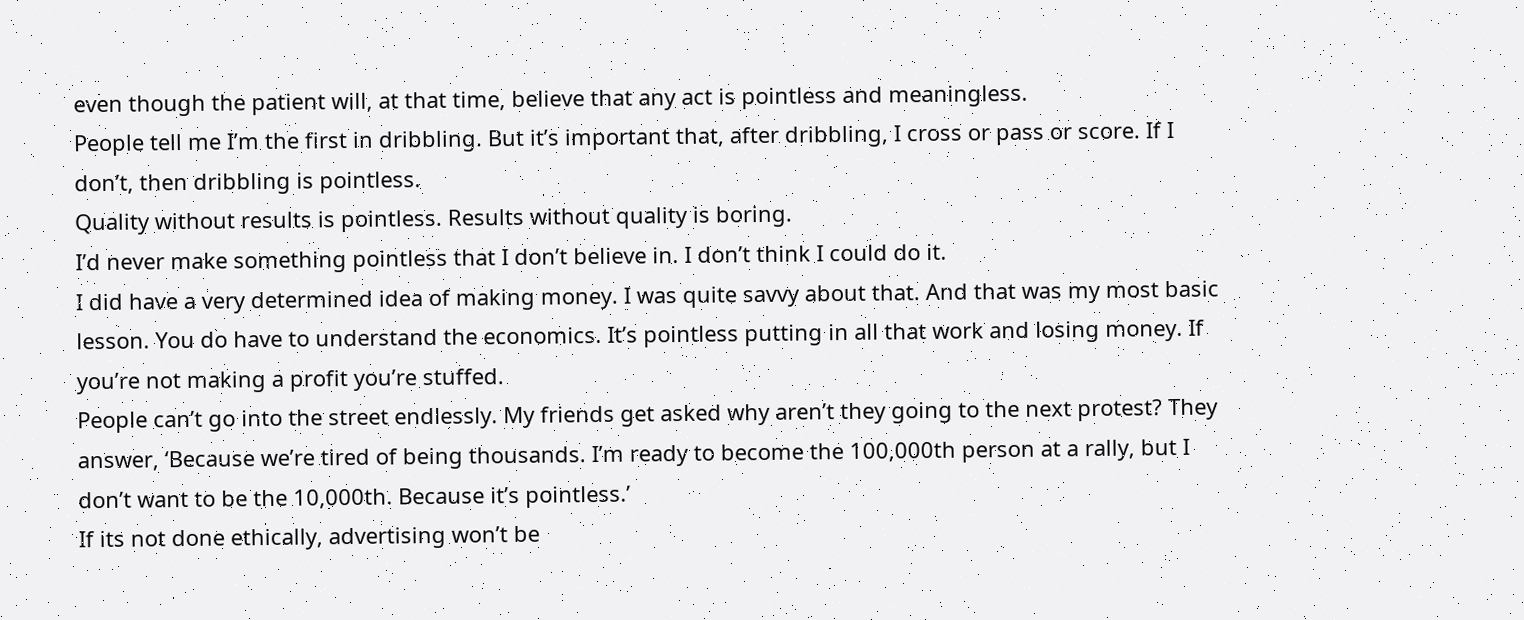even though the patient will, at that time, believe that any act is pointless and meaningless.
People tell me I’m the first in dribbling. But it’s important that, after dribbling, I cross or pass or score. If I don’t, then dribbling is pointless.
Quality without results is pointless. Results without quality is boring.
I’d never make something pointless that I don’t believe in. I don’t think I could do it.
I did have a very determined idea of making money. I was quite savvy about that. And that was my most basic lesson. You do have to understand the economics. It’s pointless putting in all that work and losing money. If you’re not making a profit you’re stuffed.
People can’t go into the street endlessly. My friends get asked why aren’t they going to the next protest? They answer, ‘Because we’re tired of being thousands. I’m ready to become the 100,000th person at a rally, but I don’t want to be the 10,000th. Because it’s pointless.’
If its not done ethically, advertising won’t be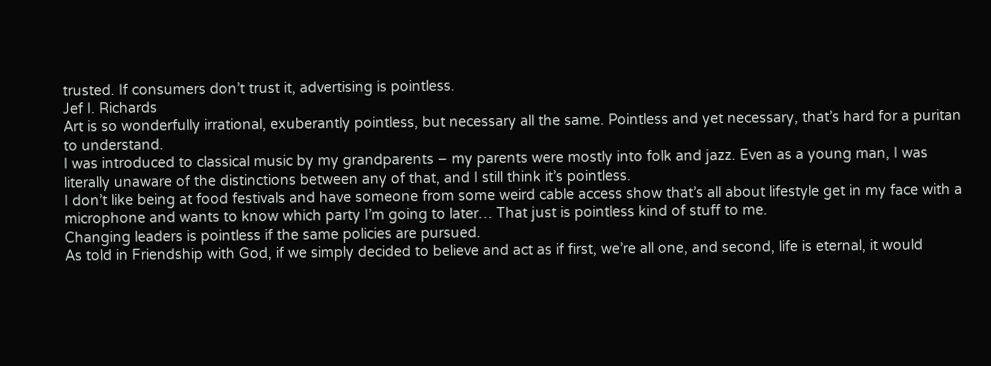trusted. If consumers don’t trust it, advertising is pointless.
Jef I. Richards
Art is so wonderfully irrational, exuberantly pointless, but necessary all the same. Pointless and yet necessary, that’s hard for a puritan to understand.
I was introduced to classical music by my grandparents – my parents were mostly into folk and jazz. Even as a young man, I was literally unaware of the distinctions between any of that, and I still think it’s pointless.
I don’t like being at food festivals and have someone from some weird cable access show that’s all about lifestyle get in my face with a microphone and wants to know which party I’m going to later… That just is pointless kind of stuff to me.
Changing leaders is pointless if the same policies are pursued.
As told in Friendship with God, if we simply decided to believe and act as if first, we’re all one, and second, life is eternal, it would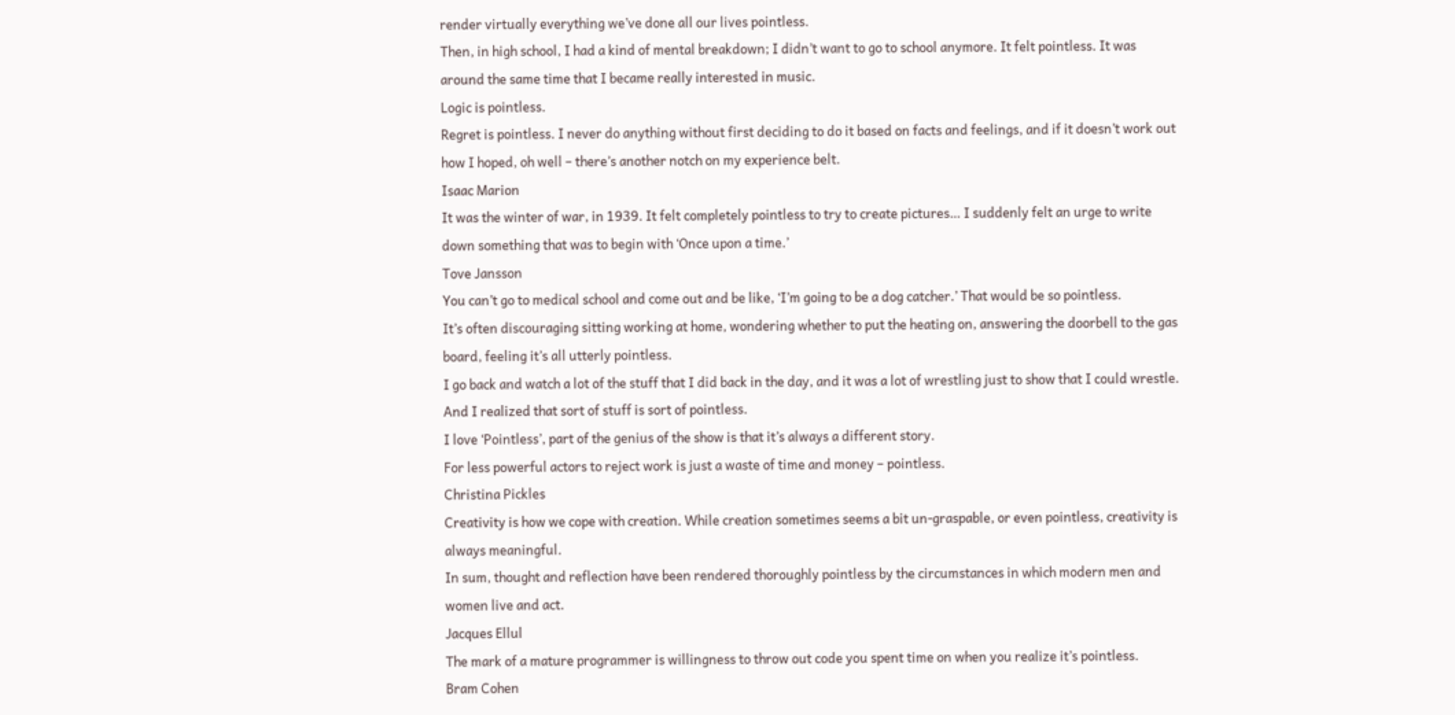render virtually everything we’ve done all our lives pointless.
Then, in high school, I had a kind of mental breakdown; I didn’t want to go to school anymore. It felt pointless. It was around the same time that I became really interested in music.
Logic is pointless.
Regret is pointless. I never do anything without first deciding to do it based on facts and feelings, and if it doesn’t work out how I hoped, oh well – there’s another notch on my experience belt.
Isaac Marion
It was the winter of war, in 1939. It felt completely pointless to try to create pictures… I suddenly felt an urge to write down something that was to begin with ‘Once upon a time.’
Tove Jansson
You can’t go to medical school and come out and be like, ‘I’m going to be a dog catcher.’ That would be so pointless.
It’s often discouraging sitting working at home, wondering whether to put the heating on, answering the doorbell to the gas board, feeling it’s all utterly pointless.
I go back and watch a lot of the stuff that I did back in the day, and it was a lot of wrestling just to show that I could wrestle. And I realized that sort of stuff is sort of pointless.
I love ‘Pointless’, part of the genius of the show is that it’s always a different story.
For less powerful actors to reject work is just a waste of time and money – pointless.
Christina Pickles
Creativity is how we cope with creation. While creation sometimes seems a bit un-graspable, or even pointless, creativity is always meaningful.
In sum, thought and reflection have been rendered thoroughly pointless by the circumstances in which modern men and women live and act.
Jacques Ellul
The mark of a mature programmer is willingness to throw out code you spent time on when you realize it’s pointless.
Bram Cohen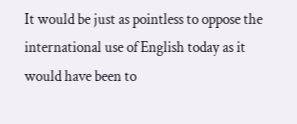It would be just as pointless to oppose the international use of English today as it would have been to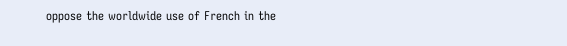oppose the worldwide use of French in the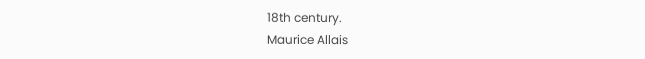18th century.
Maurice Allais